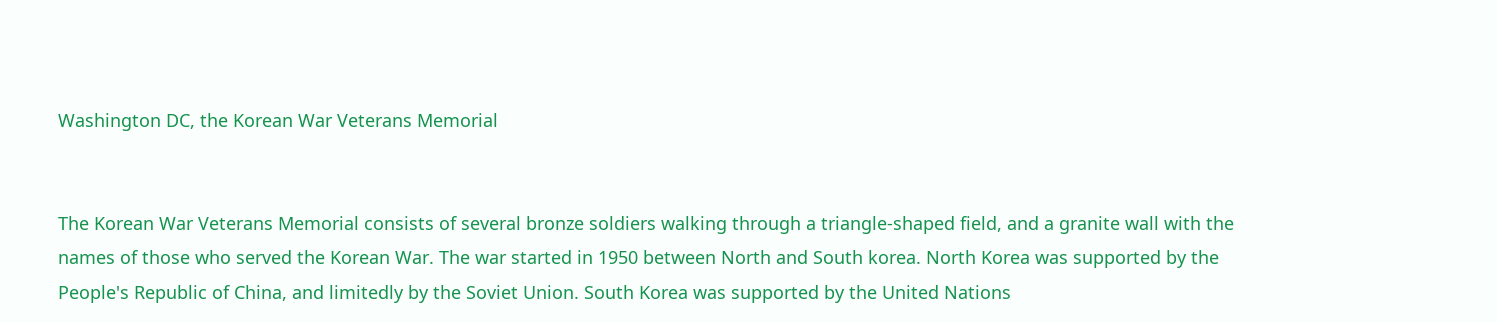Washington DC, the Korean War Veterans Memorial


The Korean War Veterans Memorial consists of several bronze soldiers walking through a triangle-shaped field, and a granite wall with the names of those who served the Korean War. The war started in 1950 between North and South korea. North Korea was supported by the People's Republic of China, and limitedly by the Soviet Union. South Korea was supported by the United Nations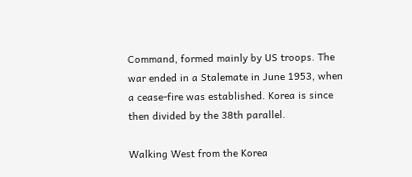Command, formed mainly by US troops. The war ended in a Stalemate in June 1953, when a cease-fire was established. Korea is since then divided by the 38th parallel.

Walking West from the Korea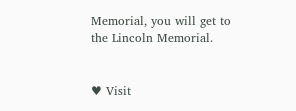Memorial, you will get to the Lincoln Memorial.


♥ Visit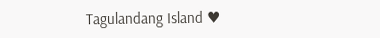Tagulandang Island ♥